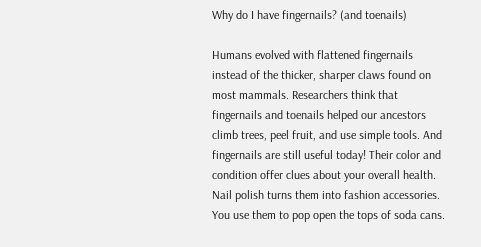Why do I have fingernails? (and toenails)

Humans evolved with flattened fingernails instead of the thicker, sharper claws found on most mammals. Researchers think that fingernails and toenails helped our ancestors climb trees, peel fruit, and use simple tools. And fingernails are still useful today! Their color and condition offer clues about your overall health. Nail polish turns them into fashion accessories. You use them to pop open the tops of soda cans.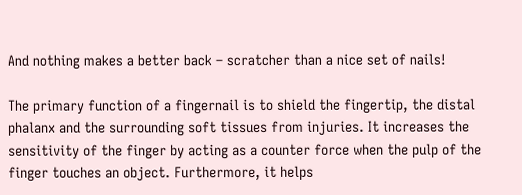And nothing makes a better back – scratcher than a nice set of nails!

The primary function of a fingernail is to shield the fingertip, the distal phalanx and the surrounding soft tissues from injuries. It increases the sensitivity of the finger by acting as a counter force when the pulp of the finger touches an object. Furthermore, it helps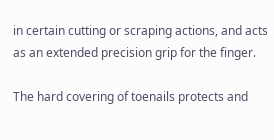in certain cutting or scraping actions, and acts as an extended precision grip for the finger.

The hard covering of toenails protects and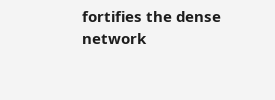fortifies the dense network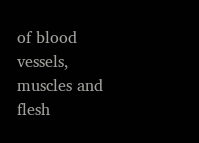of blood vessels, muscles and flesh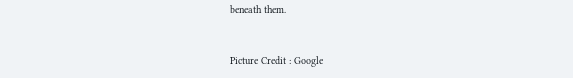beneath them.


Picture Credit : Google